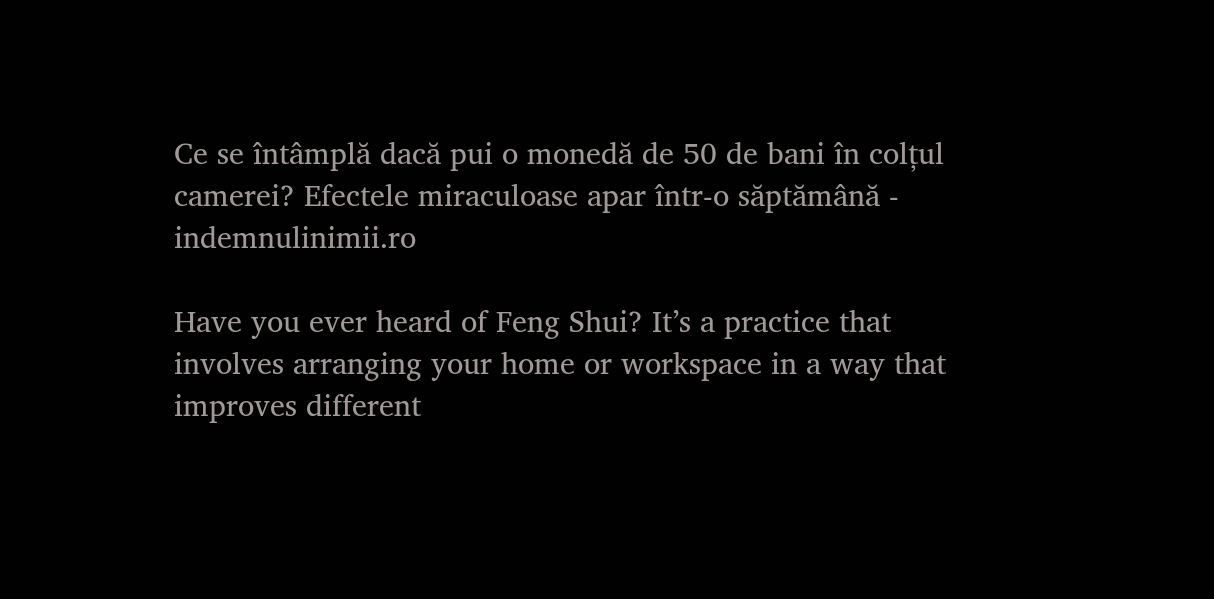Ce se întâmplă dacă pui o monedă de 50 de bani în colțul camerei? Efectele miraculoase apar într-o săptămână - indemnulinimii.ro

Have you ever heard of Feng Shui? It’s a practice that involves arranging your home or workspace in a way that improves different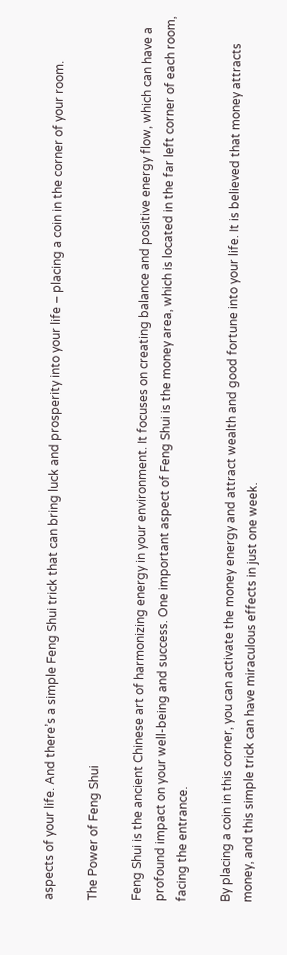aspects of your life. And there’s a simple Feng Shui trick that can bring luck and prosperity into your life – placing a coin in the corner of your room.

The Power of Feng Shui

Feng Shui is the ancient Chinese art of harmonizing energy in your environment. It focuses on creating balance and positive energy flow, which can have a profound impact on your well-being and success. One important aspect of Feng Shui is the money area, which is located in the far left corner of each room, facing the entrance.

By placing a coin in this corner, you can activate the money energy and attract wealth and good fortune into your life. It is believed that money attracts money, and this simple trick can have miraculous effects in just one week.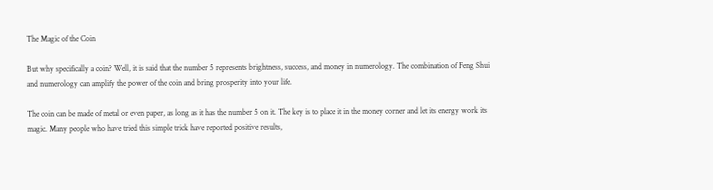The Magic of the Coin

But why specifically a coin? Well, it is said that the number 5 represents brightness, success, and money in numerology. The combination of Feng Shui and numerology can amplify the power of the coin and bring prosperity into your life.

The coin can be made of metal or even paper, as long as it has the number 5 on it. The key is to place it in the money corner and let its energy work its magic. Many people who have tried this simple trick have reported positive results,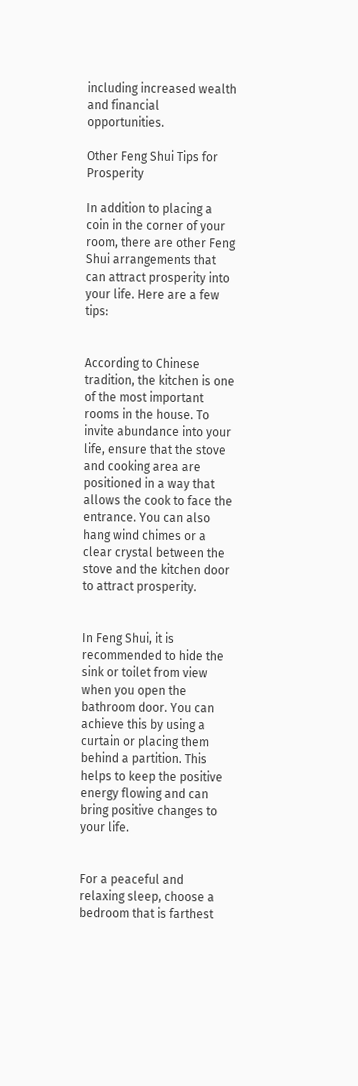including increased wealth and financial opportunities.

Other Feng Shui Tips for Prosperity

In addition to placing a coin in the corner of your room, there are other Feng Shui arrangements that can attract prosperity into your life. Here are a few tips:


According to Chinese tradition, the kitchen is one of the most important rooms in the house. To invite abundance into your life, ensure that the stove and cooking area are positioned in a way that allows the cook to face the entrance. You can also hang wind chimes or a clear crystal between the stove and the kitchen door to attract prosperity.


In Feng Shui, it is recommended to hide the sink or toilet from view when you open the bathroom door. You can achieve this by using a curtain or placing them behind a partition. This helps to keep the positive energy flowing and can bring positive changes to your life.


For a peaceful and relaxing sleep, choose a bedroom that is farthest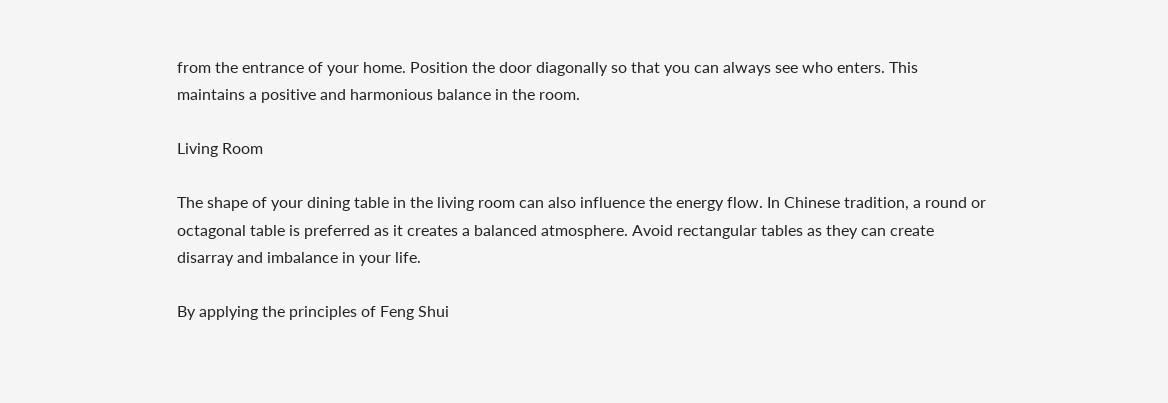from the entrance of your home. Position the door diagonally so that you can always see who enters. This maintains a positive and harmonious balance in the room.

Living Room

The shape of your dining table in the living room can also influence the energy flow. In Chinese tradition, a round or octagonal table is preferred as it creates a balanced atmosphere. Avoid rectangular tables as they can create disarray and imbalance in your life.

By applying the principles of Feng Shui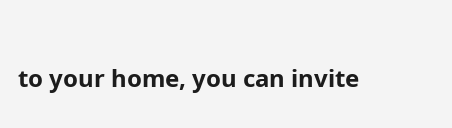to your home, you can invite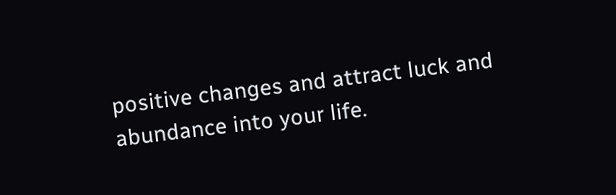positive changes and attract luck and abundance into your life.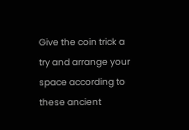Give the coin trick a try and arrange your space according to these ancient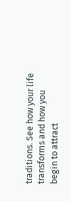traditions. See how your life transforms and how you begin to attract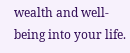wealth and well-being into your life.